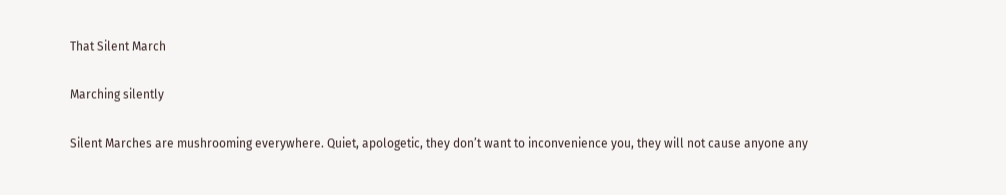That Silent March

Marching silently

Silent Marches are mushrooming everywhere. Quiet, apologetic, they don’t want to inconvenience you, they will not cause anyone any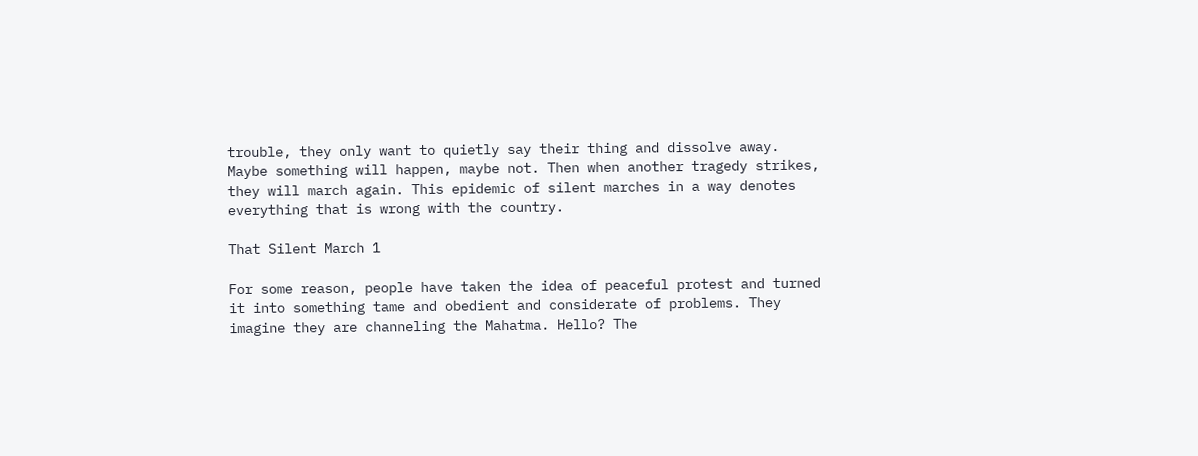trouble, they only want to quietly say their thing and dissolve away. Maybe something will happen, maybe not. Then when another tragedy strikes, they will march again. This epidemic of silent marches in a way denotes everything that is wrong with the country.

That Silent March 1

For some reason, people have taken the idea of peaceful protest and turned it into something tame and obedient and considerate of problems. They imagine they are channeling the Mahatma. Hello? The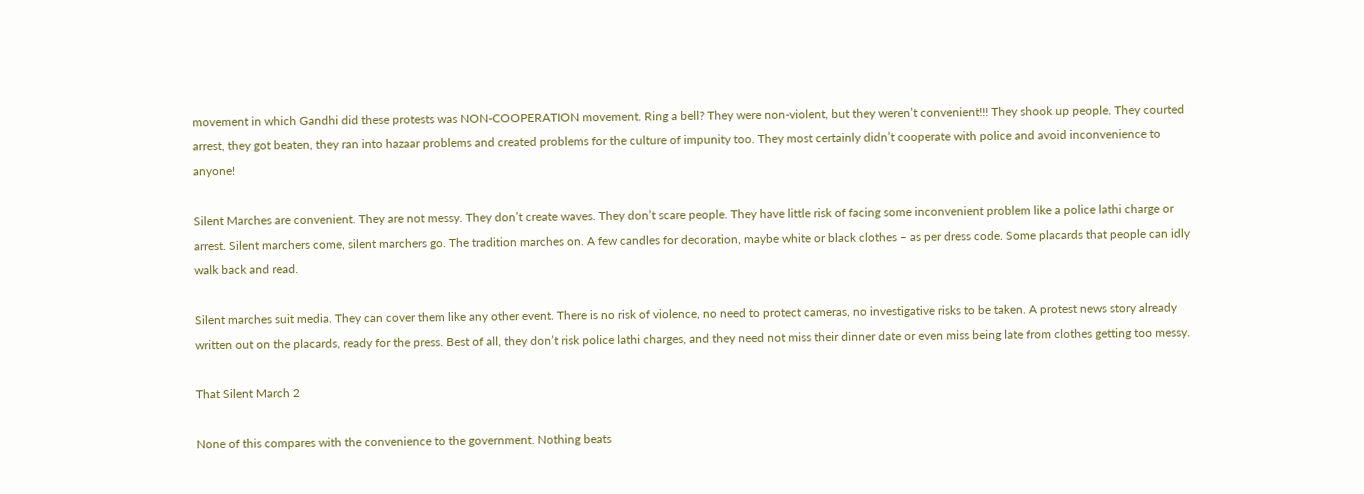movement in which Gandhi did these protests was NON-COOPERATION movement. Ring a bell? They were non-violent, but they weren’t convenient!!! They shook up people. They courted arrest, they got beaten, they ran into hazaar problems and created problems for the culture of impunity too. They most certainly didn’t cooperate with police and avoid inconvenience to anyone!

Silent Marches are convenient. They are not messy. They don’t create waves. They don’t scare people. They have little risk of facing some inconvenient problem like a police lathi charge or arrest. Silent marchers come, silent marchers go. The tradition marches on. A few candles for decoration, maybe white or black clothes – as per dress code. Some placards that people can idly walk back and read.

Silent marches suit media. They can cover them like any other event. There is no risk of violence, no need to protect cameras, no investigative risks to be taken. A protest news story already written out on the placards, ready for the press. Best of all, they don’t risk police lathi charges, and they need not miss their dinner date or even miss being late from clothes getting too messy.

That Silent March 2

None of this compares with the convenience to the government. Nothing beats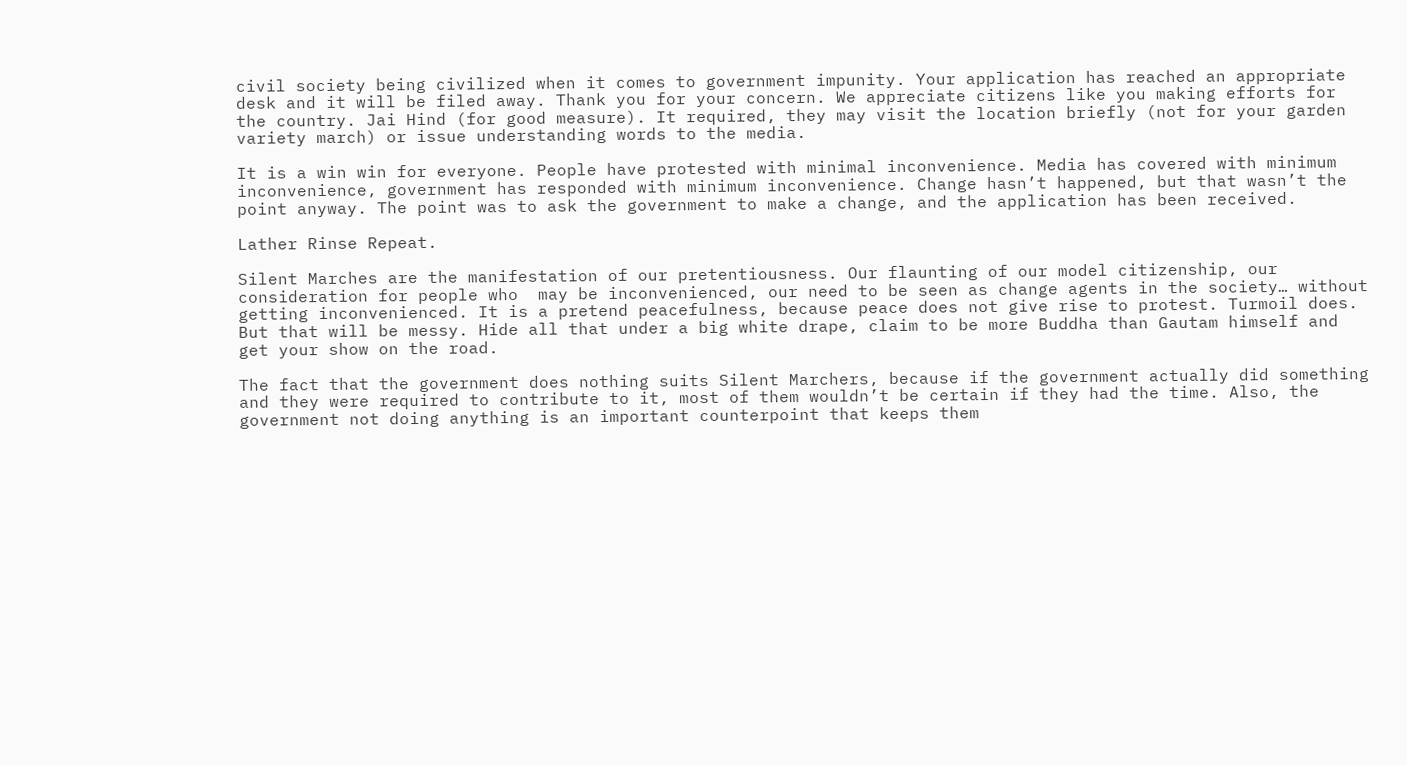civil society being civilized when it comes to government impunity. Your application has reached an appropriate desk and it will be filed away. Thank you for your concern. We appreciate citizens like you making efforts for the country. Jai Hind (for good measure). It required, they may visit the location briefly (not for your garden variety march) or issue understanding words to the media.

It is a win win for everyone. People have protested with minimal inconvenience. Media has covered with minimum inconvenience, government has responded with minimum inconvenience. Change hasn’t happened, but that wasn’t the point anyway. The point was to ask the government to make a change, and the application has been received.

Lather Rinse Repeat.

Silent Marches are the manifestation of our pretentiousness. Our flaunting of our model citizenship, our consideration for people who  may be inconvenienced, our need to be seen as change agents in the society… without getting inconvenienced. It is a pretend peacefulness, because peace does not give rise to protest. Turmoil does. But that will be messy. Hide all that under a big white drape, claim to be more Buddha than Gautam himself and get your show on the road.

The fact that the government does nothing suits Silent Marchers, because if the government actually did something and they were required to contribute to it, most of them wouldn’t be certain if they had the time. Also, the government not doing anything is an important counterpoint that keeps them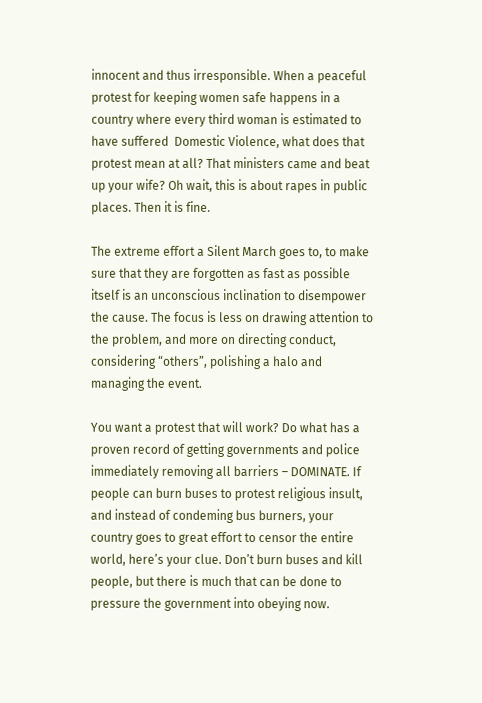innocent and thus irresponsible. When a peaceful protest for keeping women safe happens in a country where every third woman is estimated to have suffered  Domestic Violence, what does that protest mean at all? That ministers came and beat up your wife? Oh wait, this is about rapes in public places. Then it is fine.

The extreme effort a Silent March goes to, to make sure that they are forgotten as fast as possible itself is an unconscious inclination to disempower the cause. The focus is less on drawing attention to the problem, and more on directing conduct, considering “others”, polishing a halo and managing the event.

You want a protest that will work? Do what has a proven record of getting governments and police immediately removing all barriers – DOMINATE. If people can burn buses to protest religious insult, and instead of condeming bus burners, your country goes to great effort to censor the entire world, here’s your clue. Don’t burn buses and kill people, but there is much that can be done to pressure the government into obeying now.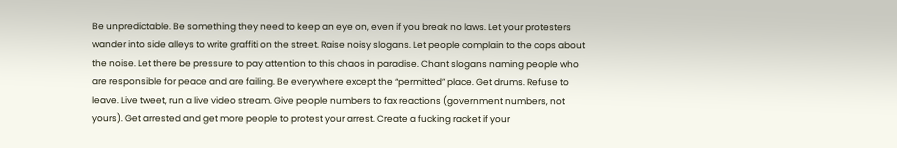Be unpredictable. Be something they need to keep an eye on, even if you break no laws. Let your protesters wander into side alleys to write graffiti on the street. Raise noisy slogans. Let people complain to the cops about the noise. Let there be pressure to pay attention to this chaos in paradise. Chant slogans naming people who are responsible for peace and are failing. Be everywhere except the “permitted” place. Get drums. Refuse to leave. Live tweet, run a live video stream. Give people numbers to fax reactions (government numbers, not yours). Get arrested and get more people to protest your arrest. Create a fucking racket if your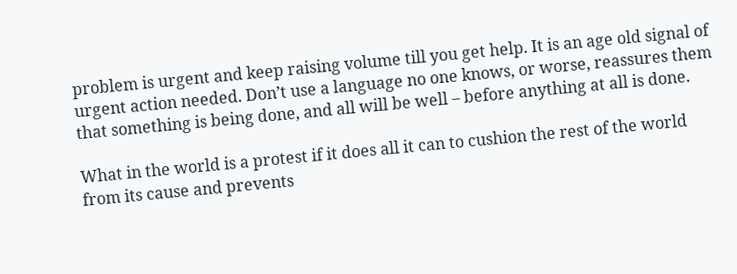problem is urgent and keep raising volume till you get help. It is an age old signal of urgent action needed. Don’t use a language no one knows, or worse, reassures them that something is being done, and all will be well – before anything at all is done.

What in the world is a protest if it does all it can to cushion the rest of the world from its cause and prevents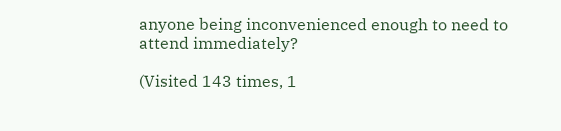anyone being inconvenienced enough to need to attend immediately?

(Visited 143 times, 1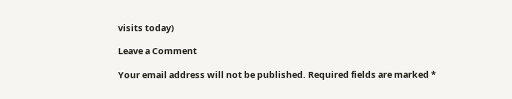visits today)

Leave a Comment

Your email address will not be published. Required fields are marked *